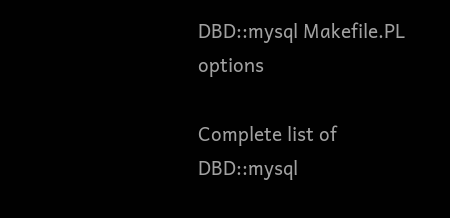DBD::mysql Makefile.PL options

Complete list of DBD::mysql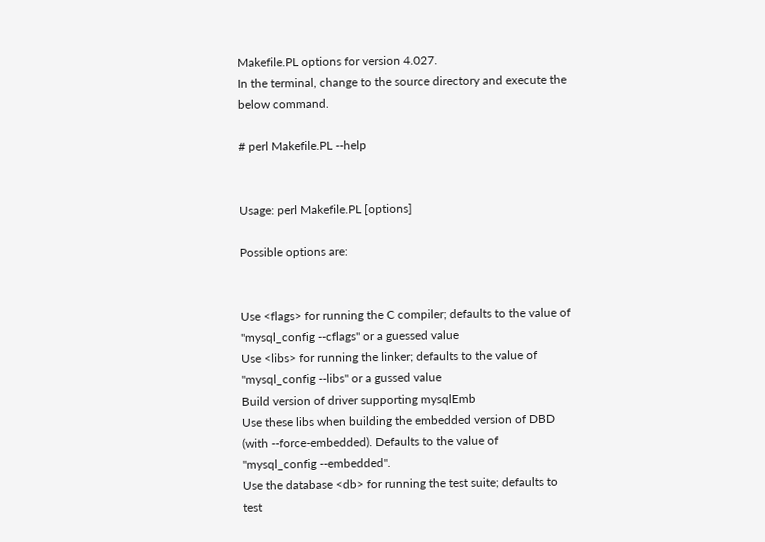Makefile.PL options for version 4.027.
In the terminal, change to the source directory and execute the below command.

# perl Makefile.PL --help


Usage: perl Makefile.PL [options]

Possible options are:


Use <flags> for running the C compiler; defaults to the value of "mysql_config --cflags" or a guessed value
Use <libs> for running the linker; defaults to the value of "mysql_config --libs" or a gussed value
Build version of driver supporting mysqlEmb
Use these libs when building the embedded version of DBD (with --force-embedded). Defaults to the value of "mysql_config --embedded".
Use the database <db> for running the test suite; defaults to test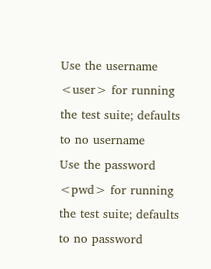Use the username <user> for running the test suite; defaults to no username
Use the password <pwd> for running the test suite; defaults to no password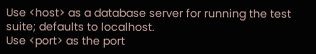Use <host> as a database server for running the test suite; defaults to localhost.
Use <port> as the port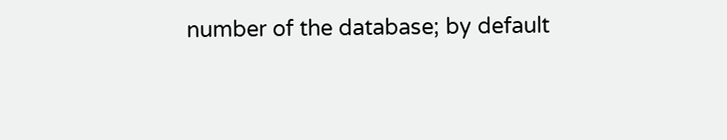number of the database; by default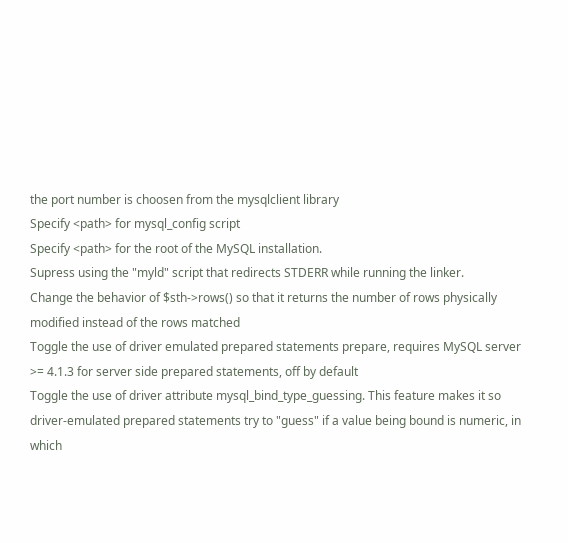the port number is choosen from the mysqlclient library
Specify <path> for mysql_config script
Specify <path> for the root of the MySQL installation.
Supress using the "myld" script that redirects STDERR while running the linker.
Change the behavior of $sth->rows() so that it returns the number of rows physically modified instead of the rows matched
Toggle the use of driver emulated prepared statements prepare, requires MySQL server >= 4.1.3 for server side prepared statements, off by default
Toggle the use of driver attribute mysql_bind_type_guessing. This feature makes it so driver-emulated prepared statements try to "guess" if a value being bound is numeric, in which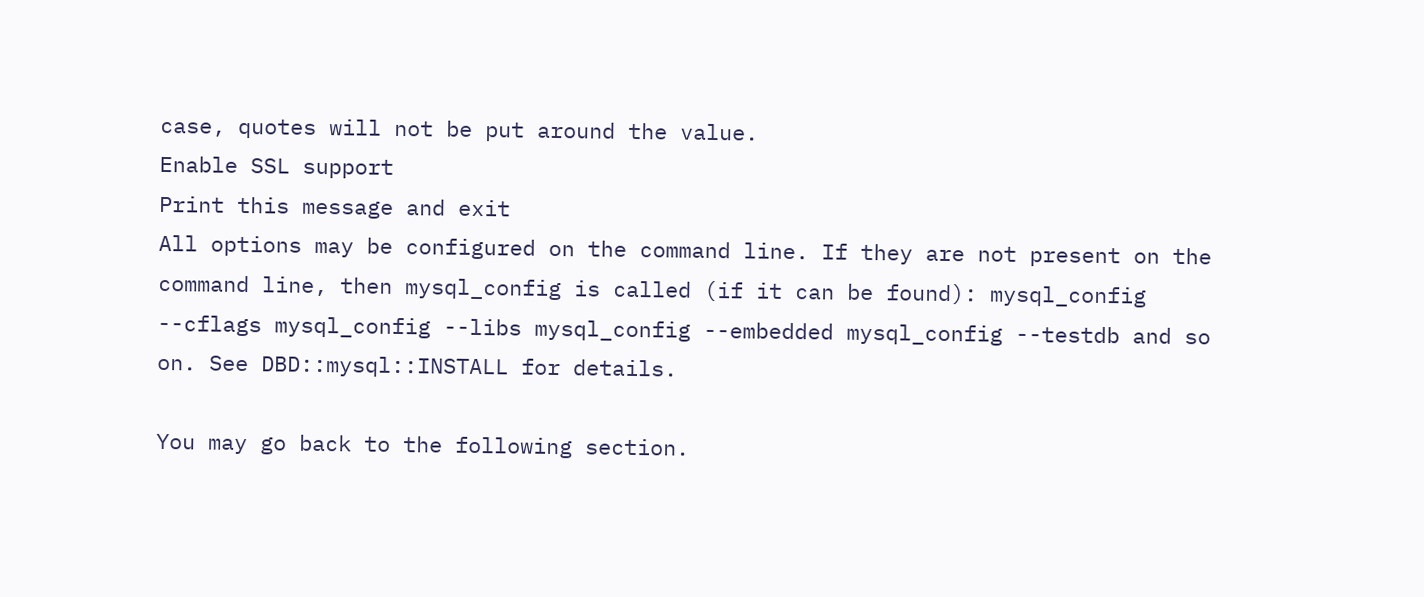case, quotes will not be put around the value.
Enable SSL support
Print this message and exit
All options may be configured on the command line. If they are not present on the command line, then mysql_config is called (if it can be found): mysql_config --cflags mysql_config --libs mysql_config --embedded mysql_config --testdb and so on. See DBD::mysql::INSTALL for details.

You may go back to the following section.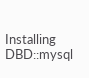Installing DBD::mysql